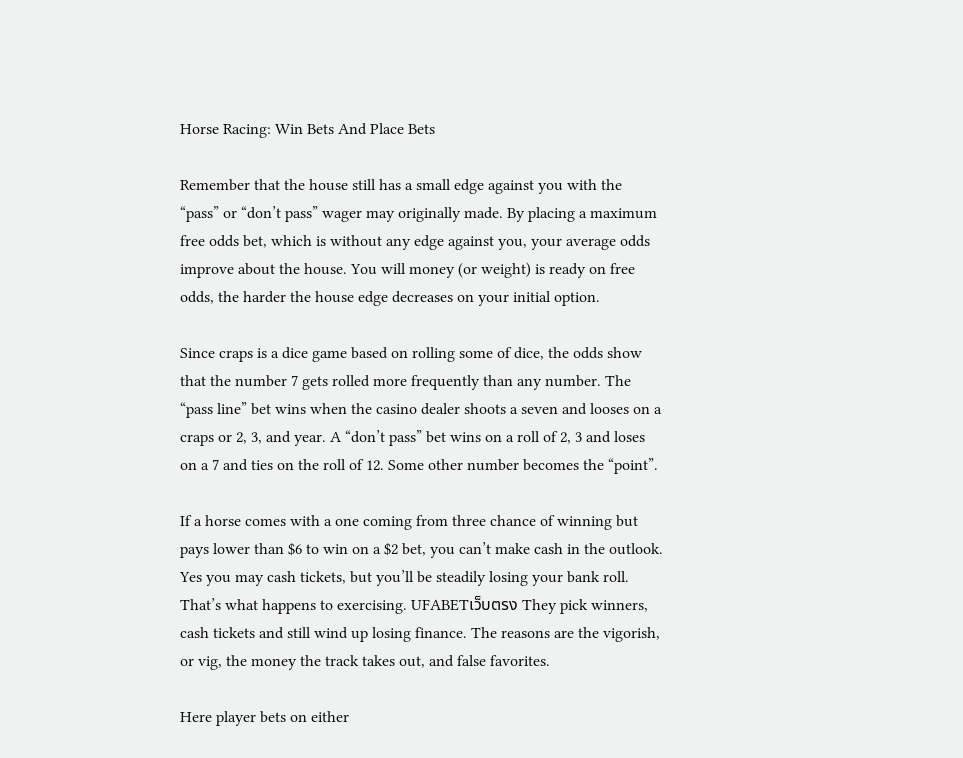Horse Racing: Win Bets And Place Bets

Remember that the house still has a small edge against you with the “pass” or “don’t pass” wager may originally made. By placing a maximum free odds bet, which is without any edge against you, your average odds improve about the house. You will money (or weight) is ready on free odds, the harder the house edge decreases on your initial option.

Since craps is a dice game based on rolling some of dice, the odds show that the number 7 gets rolled more frequently than any number. The “pass line” bet wins when the casino dealer shoots a seven and looses on a craps or 2, 3, and year. A “don’t pass” bet wins on a roll of 2, 3 and loses on a 7 and ties on the roll of 12. Some other number becomes the “point”.

If a horse comes with a one coming from three chance of winning but pays lower than $6 to win on a $2 bet, you can’t make cash in the outlook. Yes you may cash tickets, but you’ll be steadily losing your bank roll. That’s what happens to exercising. UFABETเว็บตรง They pick winners, cash tickets and still wind up losing finance. The reasons are the vigorish, or vig, the money the track takes out, and false favorites.

Here player bets on either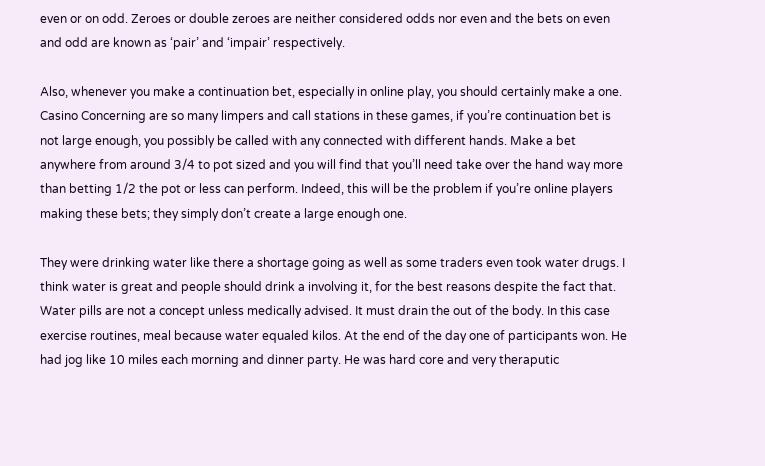even or on odd. Zeroes or double zeroes are neither considered odds nor even and the bets on even and odd are known as ‘pair’ and ‘impair’ respectively.

Also, whenever you make a continuation bet, especially in online play, you should certainly make a one. Casino Concerning are so many limpers and call stations in these games, if you’re continuation bet is not large enough, you possibly be called with any connected with different hands. Make a bet anywhere from around 3/4 to pot sized and you will find that you’ll need take over the hand way more than betting 1/2 the pot or less can perform. Indeed, this will be the problem if you’re online players making these bets; they simply don’t create a large enough one.

They were drinking water like there a shortage going as well as some traders even took water drugs. I think water is great and people should drink a involving it, for the best reasons despite the fact that. Water pills are not a concept unless medically advised. It must drain the out of the body. In this case exercise routines, meal because water equaled kilos. At the end of the day one of participants won. He had jog like 10 miles each morning and dinner party. He was hard core and very theraputic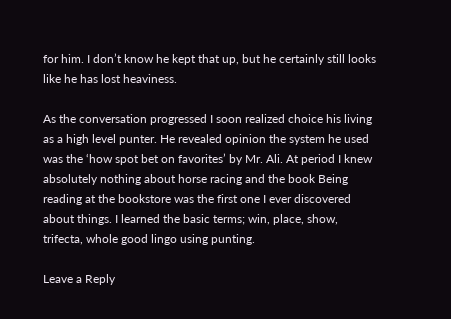for him. I don’t know he kept that up, but he certainly still looks like he has lost heaviness.

As the conversation progressed I soon realized choice his living as a high level punter. He revealed opinion the system he used was the ‘how spot bet on favorites’ by Mr. Ali. At period I knew absolutely nothing about horse racing and the book Being reading at the bookstore was the first one I ever discovered about things. I learned the basic terms; win, place, show, trifecta, whole good lingo using punting.

Leave a Reply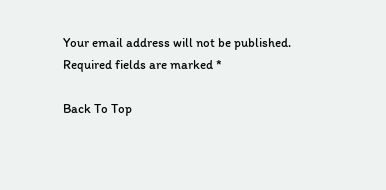Your email address will not be published. Required fields are marked *

Back To Top